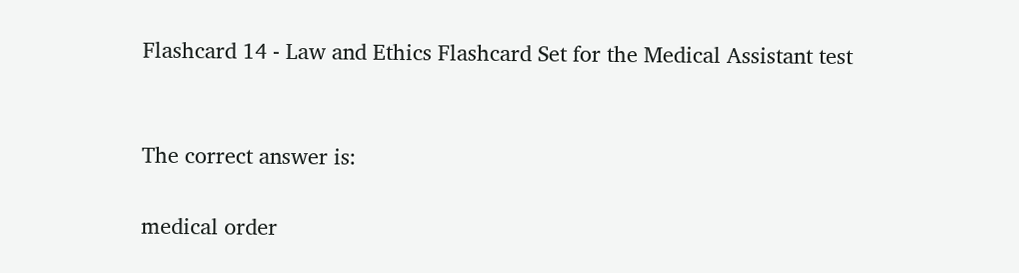Flashcard 14 - Law and Ethics Flashcard Set for the Medical Assistant test


The correct answer is:

medical order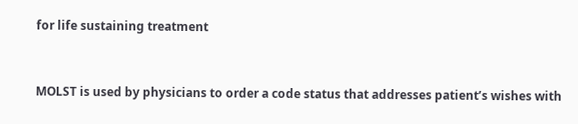for life sustaining treatment


MOLST is used by physicians to order a code status that addresses patient’s wishes with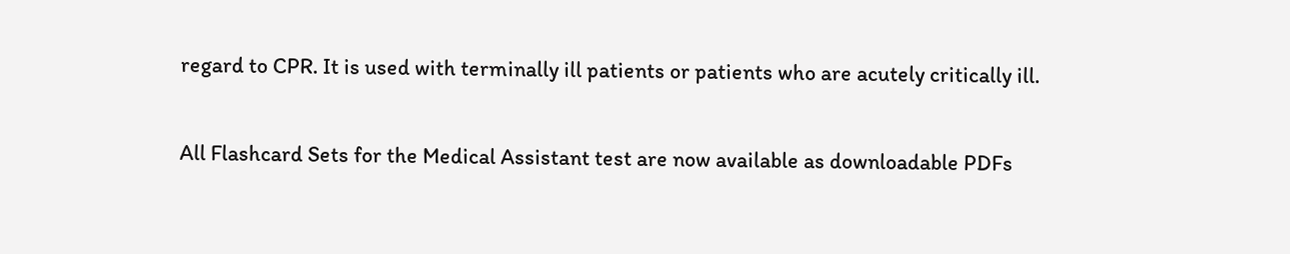regard to CPR. It is used with terminally ill patients or patients who are acutely critically ill.

All Flashcard Sets for the Medical Assistant test are now available as downloadable PDFs